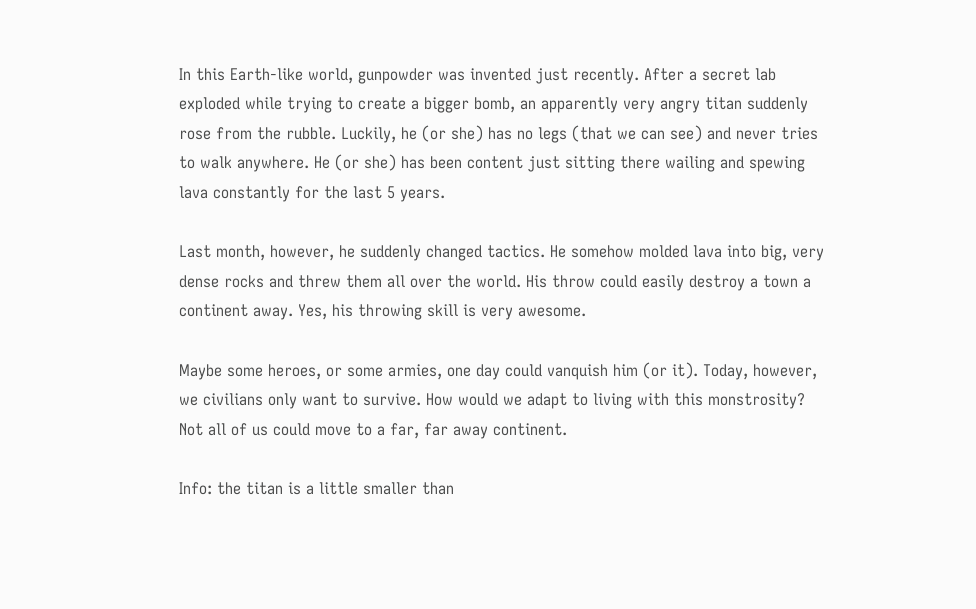In this Earth-like world, gunpowder was invented just recently. After a secret lab exploded while trying to create a bigger bomb, an apparently very angry titan suddenly rose from the rubble. Luckily, he (or she) has no legs (that we can see) and never tries to walk anywhere. He (or she) has been content just sitting there wailing and spewing lava constantly for the last 5 years.

Last month, however, he suddenly changed tactics. He somehow molded lava into big, very dense rocks and threw them all over the world. His throw could easily destroy a town a continent away. Yes, his throwing skill is very awesome.

Maybe some heroes, or some armies, one day could vanquish him (or it). Today, however, we civilians only want to survive. How would we adapt to living with this monstrosity? Not all of us could move to a far, far away continent.

Info: the titan is a little smaller than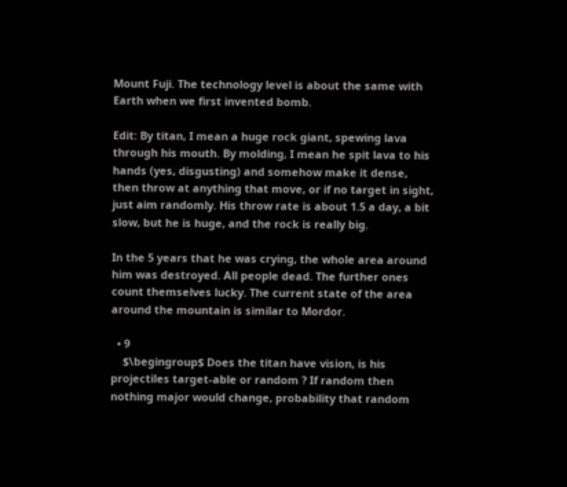Mount Fuji. The technology level is about the same with Earth when we first invented bomb.

Edit: By titan, I mean a huge rock giant, spewing lava through his mouth. By molding, I mean he spit lava to his hands (yes, disgusting) and somehow make it dense, then throw at anything that move, or if no target in sight, just aim randomly. His throw rate is about 1.5 a day, a bit slow, but he is huge, and the rock is really big.

In the 5 years that he was crying, the whole area around him was destroyed. All people dead. The further ones count themselves lucky. The current state of the area around the mountain is similar to Mordor.

  • 9
    $\begingroup$ Does the titan have vision, is his projectiles target-able or random ? If random then nothing major would change, probability that random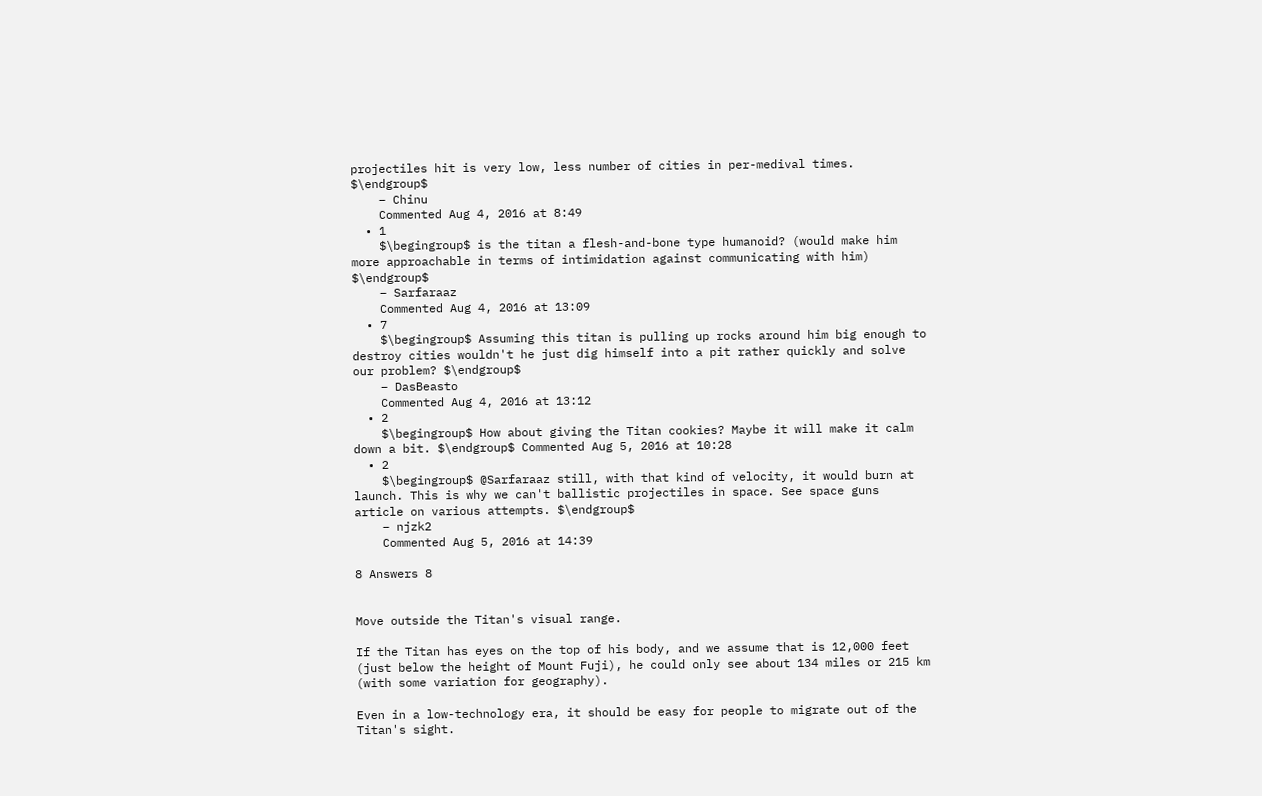projectiles hit is very low, less number of cities in per-medival times. $\endgroup$
    – Chinu
    Commented Aug 4, 2016 at 8:49
  • 1
    $\begingroup$ is the titan a flesh-and-bone type humanoid? (would make him more approachable in terms of intimidation against communicating with him) $\endgroup$
    – Sarfaraaz
    Commented Aug 4, 2016 at 13:09
  • 7
    $\begingroup$ Assuming this titan is pulling up rocks around him big enough to destroy cities wouldn't he just dig himself into a pit rather quickly and solve our problem? $\endgroup$
    – DasBeasto
    Commented Aug 4, 2016 at 13:12
  • 2
    $\begingroup$ How about giving the Titan cookies? Maybe it will make it calm down a bit. $\endgroup$ Commented Aug 5, 2016 at 10:28
  • 2
    $\begingroup$ @Sarfaraaz still, with that kind of velocity, it would burn at launch. This is why we can't ballistic projectiles in space. See space guns article on various attempts. $\endgroup$
    – njzk2
    Commented Aug 5, 2016 at 14:39

8 Answers 8


Move outside the Titan's visual range.

If the Titan has eyes on the top of his body, and we assume that is 12,000 feet (just below the height of Mount Fuji), he could only see about 134 miles or 215 km (with some variation for geography).

Even in a low-technology era, it should be easy for people to migrate out of the Titan's sight.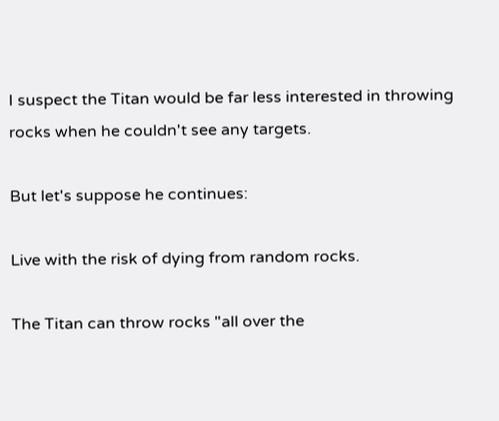I suspect the Titan would be far less interested in throwing rocks when he couldn't see any targets.

But let's suppose he continues:

Live with the risk of dying from random rocks.

The Titan can throw rocks "all over the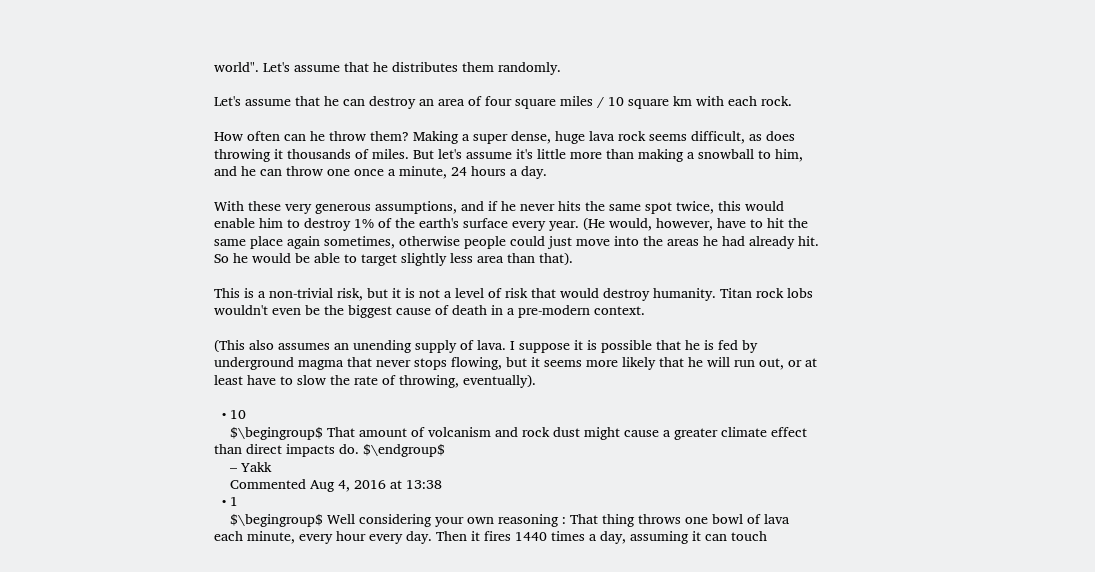world". Let's assume that he distributes them randomly.

Let's assume that he can destroy an area of four square miles / 10 square km with each rock.

How often can he throw them? Making a super dense, huge lava rock seems difficult, as does throwing it thousands of miles. But let's assume it's little more than making a snowball to him, and he can throw one once a minute, 24 hours a day.

With these very generous assumptions, and if he never hits the same spot twice, this would enable him to destroy 1% of the earth's surface every year. (He would, however, have to hit the same place again sometimes, otherwise people could just move into the areas he had already hit. So he would be able to target slightly less area than that).

This is a non-trivial risk, but it is not a level of risk that would destroy humanity. Titan rock lobs wouldn't even be the biggest cause of death in a pre-modern context.

(This also assumes an unending supply of lava. I suppose it is possible that he is fed by underground magma that never stops flowing, but it seems more likely that he will run out, or at least have to slow the rate of throwing, eventually).

  • 10
    $\begingroup$ That amount of volcanism and rock dust might cause a greater climate effect than direct impacts do. $\endgroup$
    – Yakk
    Commented Aug 4, 2016 at 13:38
  • 1
    $\begingroup$ Well considering your own reasoning : That thing throws one bowl of lava each minute, every hour every day. Then it fires 1440 times a day, assuming it can touch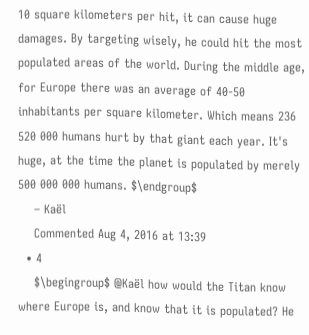10 square kilometers per hit, it can cause huge damages. By targeting wisely, he could hit the most populated areas of the world. During the middle age, for Europe there was an average of 40-50 inhabitants per square kilometer. Which means 236 520 000 humans hurt by that giant each year. It's huge, at the time the planet is populated by merely 500 000 000 humans. $\endgroup$
    – Kaël
    Commented Aug 4, 2016 at 13:39
  • 4
    $\begingroup$ @Kaël how would the Titan know where Europe is, and know that it is populated? He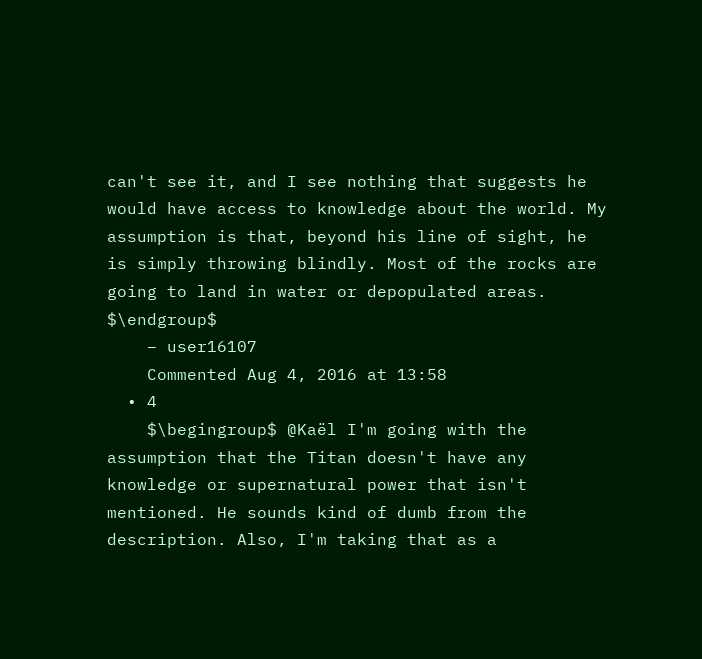can't see it, and I see nothing that suggests he would have access to knowledge about the world. My assumption is that, beyond his line of sight, he is simply throwing blindly. Most of the rocks are going to land in water or depopulated areas. $\endgroup$
    – user16107
    Commented Aug 4, 2016 at 13:58
  • 4
    $\begingroup$ @Kaël I'm going with the assumption that the Titan doesn't have any knowledge or supernatural power that isn't mentioned. He sounds kind of dumb from the description. Also, I'm taking that as a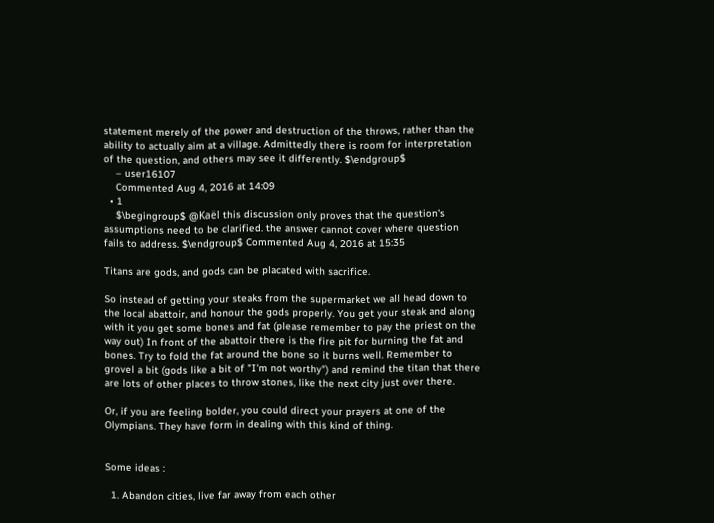statement merely of the power and destruction of the throws, rather than the ability to actually aim at a village. Admittedly there is room for interpretation of the question, and others may see it differently. $\endgroup$
    – user16107
    Commented Aug 4, 2016 at 14:09
  • 1
    $\begingroup$ @Kaël this discussion only proves that the question's assumptions need to be clarified. the answer cannot cover where question fails to address. $\endgroup$ Commented Aug 4, 2016 at 15:35

Titans are gods, and gods can be placated with sacrifice.

So instead of getting your steaks from the supermarket we all head down to the local abattoir, and honour the gods properly. You get your steak and along with it you get some bones and fat (please remember to pay the priest on the way out) In front of the abattoir there is the fire pit for burning the fat and bones. Try to fold the fat around the bone so it burns well. Remember to grovel a bit (gods like a bit of "I'm not worthy") and remind the titan that there are lots of other places to throw stones, like the next city just over there.

Or, if you are feeling bolder, you could direct your prayers at one of the Olympians. They have form in dealing with this kind of thing.


Some ideas :

  1. Abandon cities, live far away from each other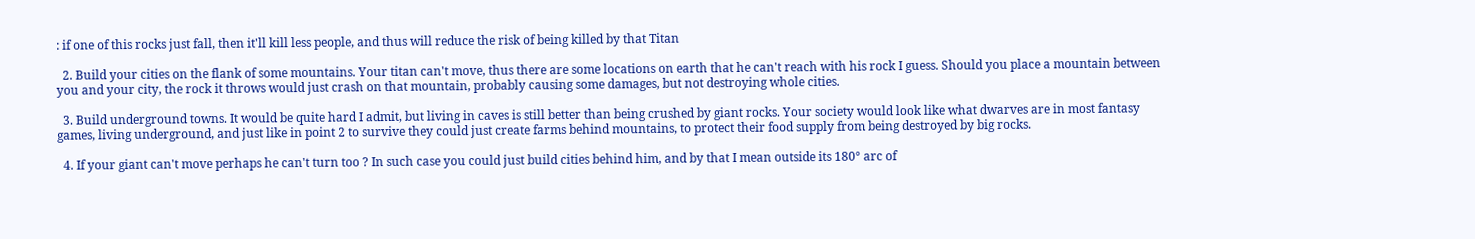: if one of this rocks just fall, then it'll kill less people, and thus will reduce the risk of being killed by that Titan

  2. Build your cities on the flank of some mountains. Your titan can't move, thus there are some locations on earth that he can't reach with his rock I guess. Should you place a mountain between you and your city, the rock it throws would just crash on that mountain, probably causing some damages, but not destroying whole cities.

  3. Build underground towns. It would be quite hard I admit, but living in caves is still better than being crushed by giant rocks. Your society would look like what dwarves are in most fantasy games, living underground, and just like in point 2 to survive they could just create farms behind mountains, to protect their food supply from being destroyed by big rocks.

  4. If your giant can't move perhaps he can't turn too ? In such case you could just build cities behind him, and by that I mean outside its 180° arc of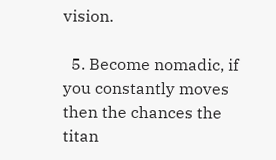vision.

  5. Become nomadic, if you constantly moves then the chances the titan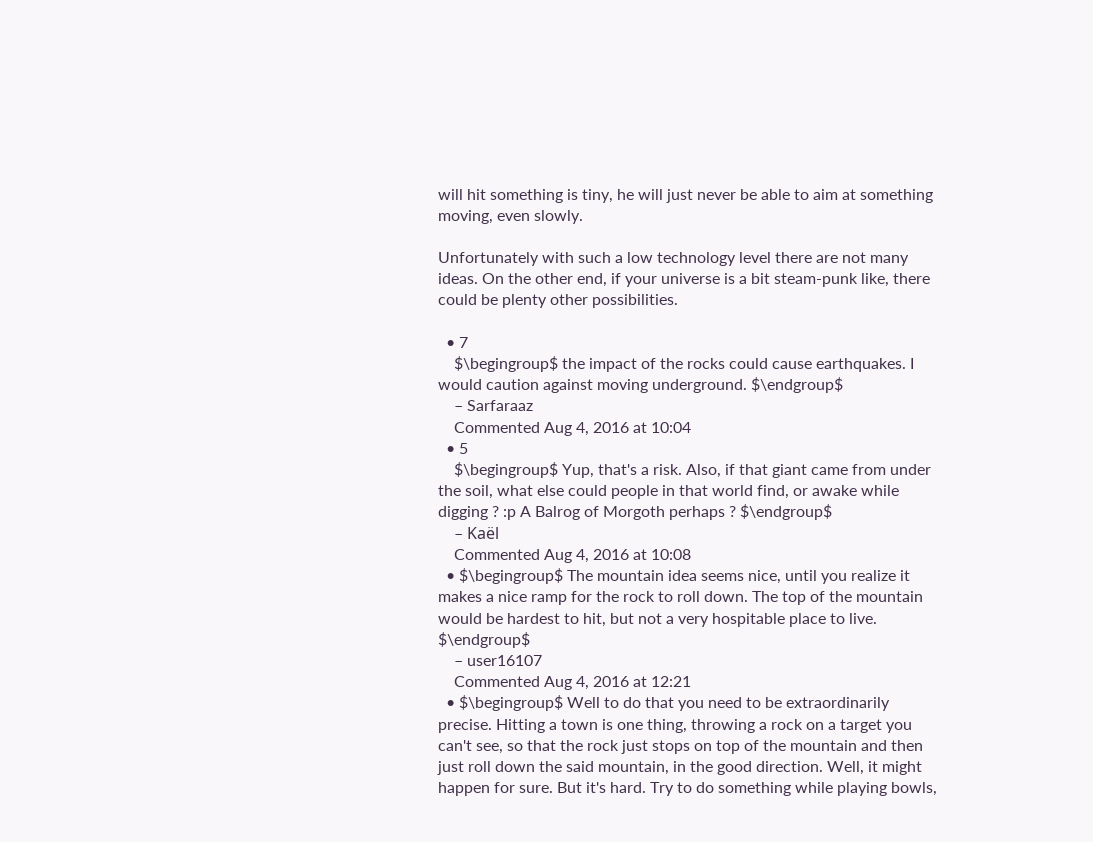will hit something is tiny, he will just never be able to aim at something moving, even slowly.

Unfortunately with such a low technology level there are not many ideas. On the other end, if your universe is a bit steam-punk like, there could be plenty other possibilities.

  • 7
    $\begingroup$ the impact of the rocks could cause earthquakes. I would caution against moving underground. $\endgroup$
    – Sarfaraaz
    Commented Aug 4, 2016 at 10:04
  • 5
    $\begingroup$ Yup, that's a risk. Also, if that giant came from under the soil, what else could people in that world find, or awake while digging ? :p A Balrog of Morgoth perhaps ? $\endgroup$
    – Kaël
    Commented Aug 4, 2016 at 10:08
  • $\begingroup$ The mountain idea seems nice, until you realize it makes a nice ramp for the rock to roll down. The top of the mountain would be hardest to hit, but not a very hospitable place to live. $\endgroup$
    – user16107
    Commented Aug 4, 2016 at 12:21
  • $\begingroup$ Well to do that you need to be extraordinarily precise. Hitting a town is one thing, throwing a rock on a target you can't see, so that the rock just stops on top of the mountain and then just roll down the said mountain, in the good direction. Well, it might happen for sure. But it's hard. Try to do something while playing bowls,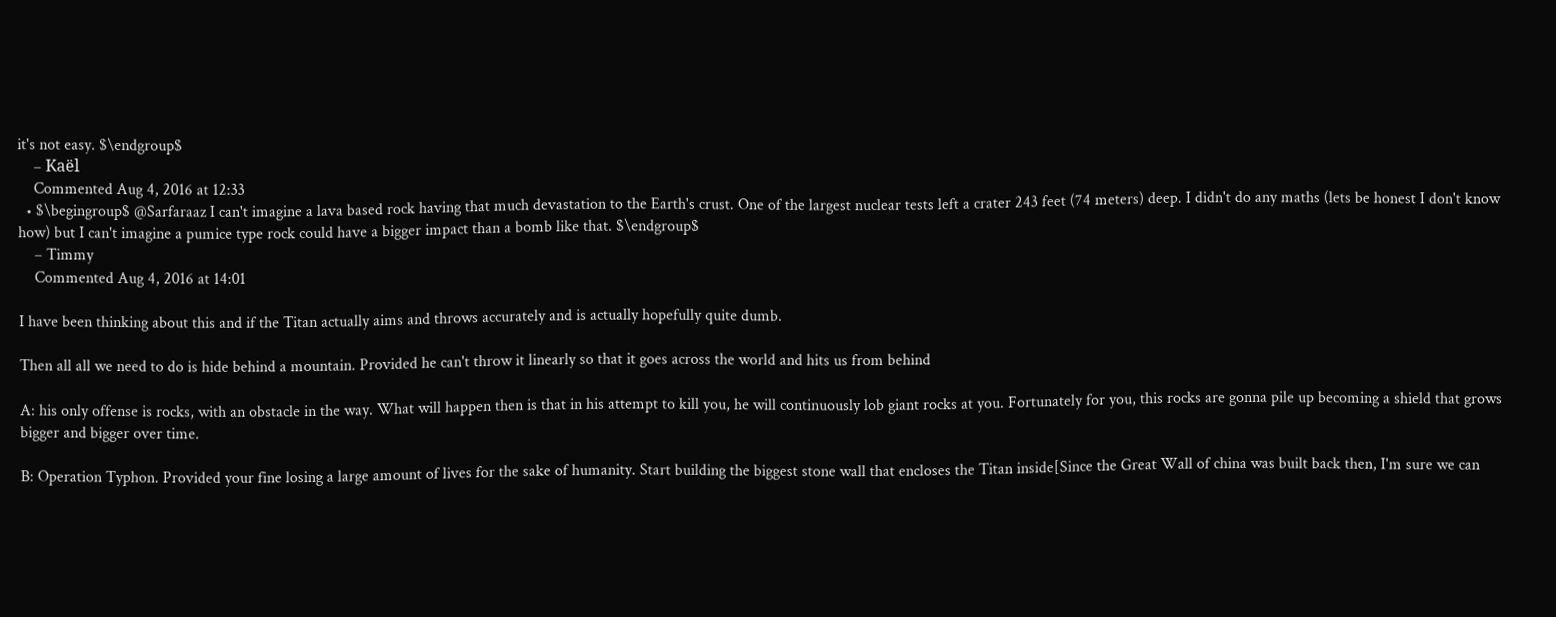it's not easy. $\endgroup$
    – Kaël
    Commented Aug 4, 2016 at 12:33
  • $\begingroup$ @Sarfaraaz I can't imagine a lava based rock having that much devastation to the Earth's crust. One of the largest nuclear tests left a crater 243 feet (74 meters) deep. I didn't do any maths (lets be honest I don't know how) but I can't imagine a pumice type rock could have a bigger impact than a bomb like that. $\endgroup$
    – Timmy
    Commented Aug 4, 2016 at 14:01

I have been thinking about this and if the Titan actually aims and throws accurately and is actually hopefully quite dumb.

Then all all we need to do is hide behind a mountain. Provided he can't throw it linearly so that it goes across the world and hits us from behind

A: his only offense is rocks, with an obstacle in the way. What will happen then is that in his attempt to kill you, he will continuously lob giant rocks at you. Fortunately for you, this rocks are gonna pile up becoming a shield that grows bigger and bigger over time.

B: Operation Typhon. Provided your fine losing a large amount of lives for the sake of humanity. Start building the biggest stone wall that encloses the Titan inside[Since the Great Wall of china was built back then, I'm sure we can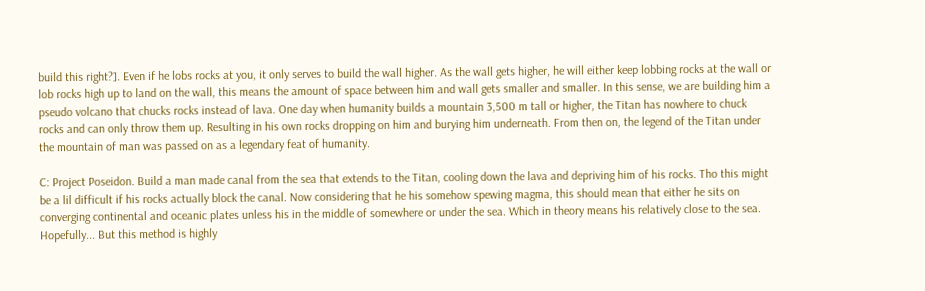build this right?]. Even if he lobs rocks at you, it only serves to build the wall higher. As the wall gets higher, he will either keep lobbing rocks at the wall or lob rocks high up to land on the wall, this means the amount of space between him and wall gets smaller and smaller. In this sense, we are building him a pseudo volcano that chucks rocks instead of lava. One day when humanity builds a mountain 3,500 m tall or higher, the Titan has nowhere to chuck rocks and can only throw them up. Resulting in his own rocks dropping on him and burying him underneath. From then on, the legend of the Titan under the mountain of man was passed on as a legendary feat of humanity.

C: Project Poseidon. Build a man made canal from the sea that extends to the Titan, cooling down the lava and depriving him of his rocks. Tho this might be a lil difficult if his rocks actually block the canal. Now considering that he his somehow spewing magma, this should mean that either he sits on converging continental and oceanic plates unless his in the middle of somewhere or under the sea. Which in theory means his relatively close to the sea. Hopefully... But this method is highly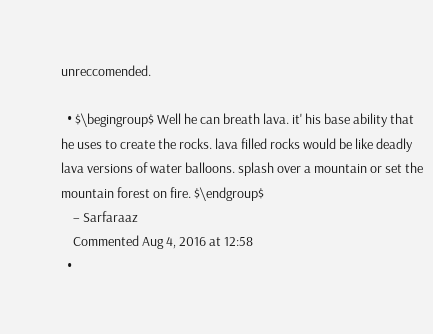unreccomended.

  • $\begingroup$ Well he can breath lava. it' his base ability that he uses to create the rocks. lava filled rocks would be like deadly lava versions of water balloons. splash over a mountain or set the mountain forest on fire. $\endgroup$
    – Sarfaraaz
    Commented Aug 4, 2016 at 12:58
  •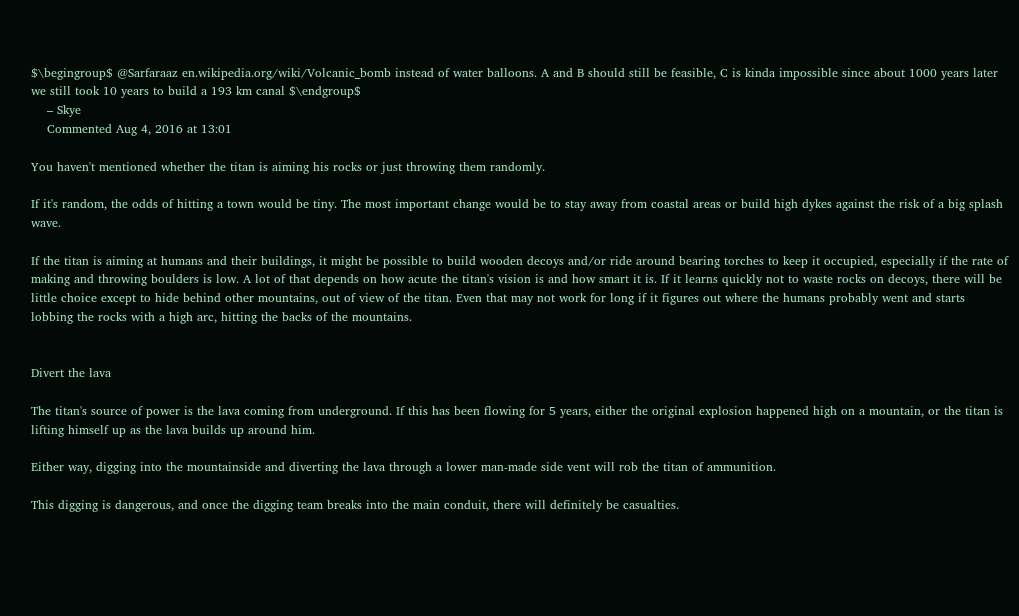$\begingroup$ @Sarfaraaz en.wikipedia.org/wiki/Volcanic_bomb instead of water balloons. A and B should still be feasible, C is kinda impossible since about 1000 years later we still took 10 years to build a 193 km canal $\endgroup$
    – Skye
    Commented Aug 4, 2016 at 13:01

You haven't mentioned whether the titan is aiming his rocks or just throwing them randomly.

If it's random, the odds of hitting a town would be tiny. The most important change would be to stay away from coastal areas or build high dykes against the risk of a big splash wave.

If the titan is aiming at humans and their buildings, it might be possible to build wooden decoys and/or ride around bearing torches to keep it occupied, especially if the rate of making and throwing boulders is low. A lot of that depends on how acute the titan's vision is and how smart it is. If it learns quickly not to waste rocks on decoys, there will be little choice except to hide behind other mountains, out of view of the titan. Even that may not work for long if it figures out where the humans probably went and starts lobbing the rocks with a high arc, hitting the backs of the mountains.


Divert the lava

The titan's source of power is the lava coming from underground. If this has been flowing for 5 years, either the original explosion happened high on a mountain, or the titan is lifting himself up as the lava builds up around him.

Either way, digging into the mountainside and diverting the lava through a lower man-made side vent will rob the titan of ammunition.

This digging is dangerous, and once the digging team breaks into the main conduit, there will definitely be casualties.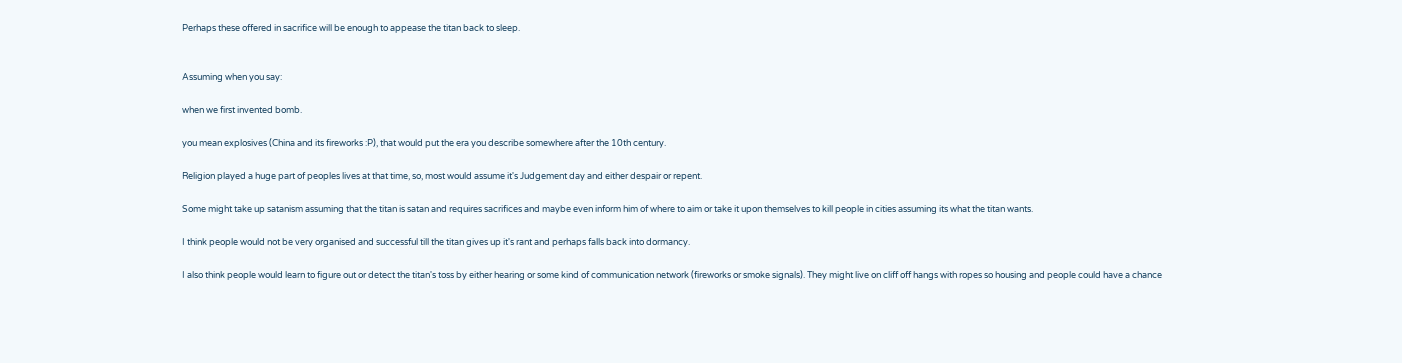Perhaps these offered in sacrifice will be enough to appease the titan back to sleep.


Assuming when you say:

when we first invented bomb.

you mean explosives (China and its fireworks :P), that would put the era you describe somewhere after the 10th century.

Religion played a huge part of peoples lives at that time, so, most would assume it's Judgement day and either despair or repent.

Some might take up satanism assuming that the titan is satan and requires sacrifices and maybe even inform him of where to aim or take it upon themselves to kill people in cities assuming its what the titan wants.

I think people would not be very organised and successful till the titan gives up it's rant and perhaps falls back into dormancy.

I also think people would learn to figure out or detect the titan's toss by either hearing or some kind of communication network (fireworks or smoke signals). They might live on cliff off hangs with ropes so housing and people could have a chance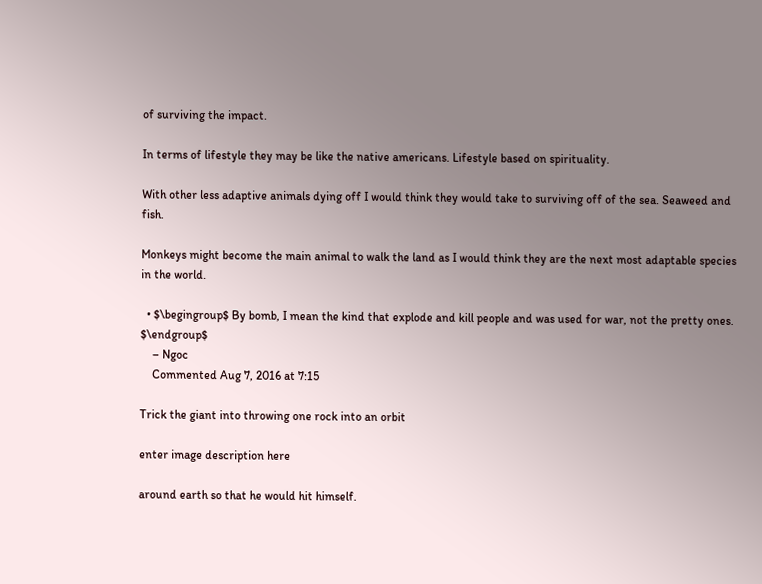of surviving the impact.

In terms of lifestyle they may be like the native americans. Lifestyle based on spirituality.

With other less adaptive animals dying off I would think they would take to surviving off of the sea. Seaweed and fish.

Monkeys might become the main animal to walk the land as I would think they are the next most adaptable species in the world.

  • $\begingroup$ By bomb, I mean the kind that explode and kill people and was used for war, not the pretty ones. $\endgroup$
    – Ngoc
    Commented Aug 7, 2016 at 7:15

Trick the giant into throwing one rock into an orbit

enter image description here

around earth so that he would hit himself.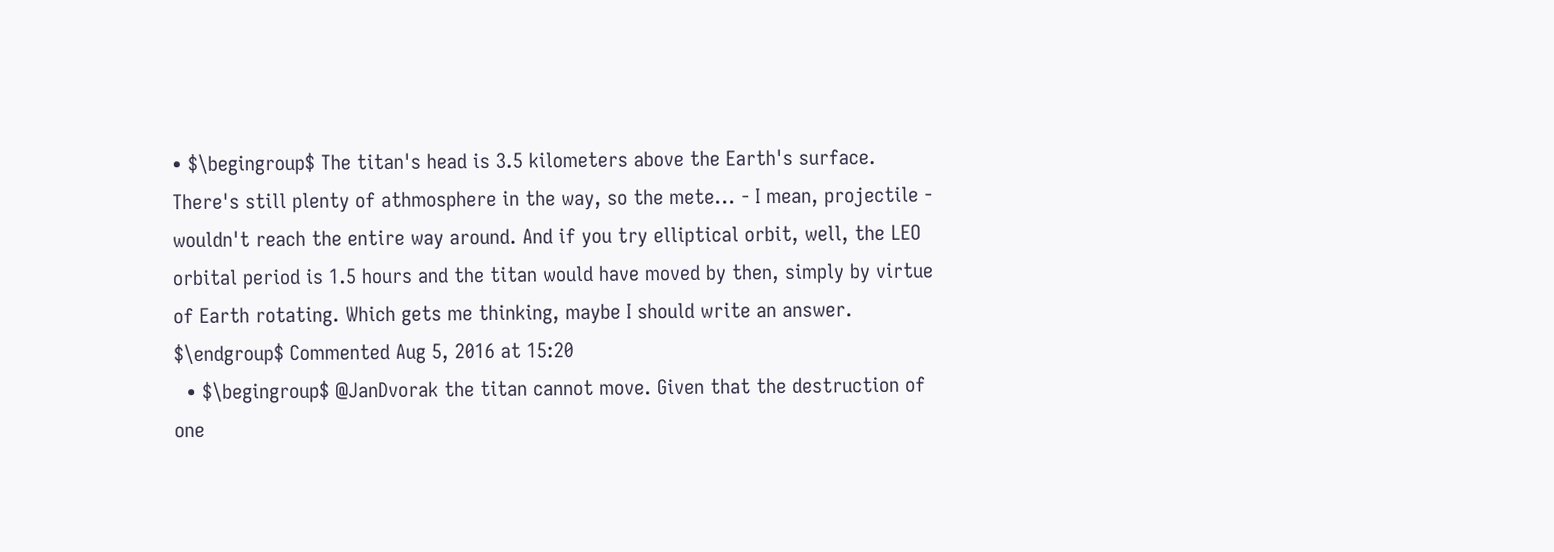• $\begingroup$ The titan's head is 3.5 kilometers above the Earth's surface. There's still plenty of athmosphere in the way, so the mete... - I mean, projectile - wouldn't reach the entire way around. And if you try elliptical orbit, well, the LEO orbital period is 1.5 hours and the titan would have moved by then, simply by virtue of Earth rotating. Which gets me thinking, maybe I should write an answer. $\endgroup$ Commented Aug 5, 2016 at 15:20
  • $\begingroup$ @JanDvorak the titan cannot move. Given that the destruction of one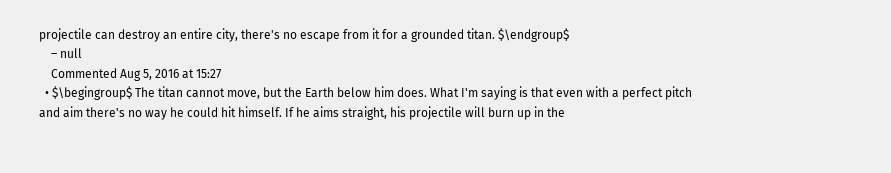projectile can destroy an entire city, there's no escape from it for a grounded titan. $\endgroup$
    – null
    Commented Aug 5, 2016 at 15:27
  • $\begingroup$ The titan cannot move, but the Earth below him does. What I'm saying is that even with a perfect pitch and aim there's no way he could hit himself. If he aims straight, his projectile will burn up in the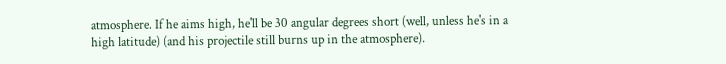atmosphere. If he aims high, he'll be 30 angular degrees short (well, unless he's in a high latitude) (and his projectile still burns up in the atmosphere).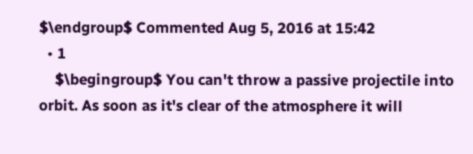$\endgroup$ Commented Aug 5, 2016 at 15:42
  • 1
    $\begingroup$ You can't throw a passive projectile into orbit. As soon as it's clear of the atmosphere it will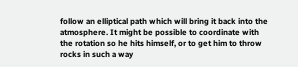follow an elliptical path which will bring it back into the atmosphere. It might be possible to coordinate with the rotation so he hits himself, or to get him to throw rocks in such a way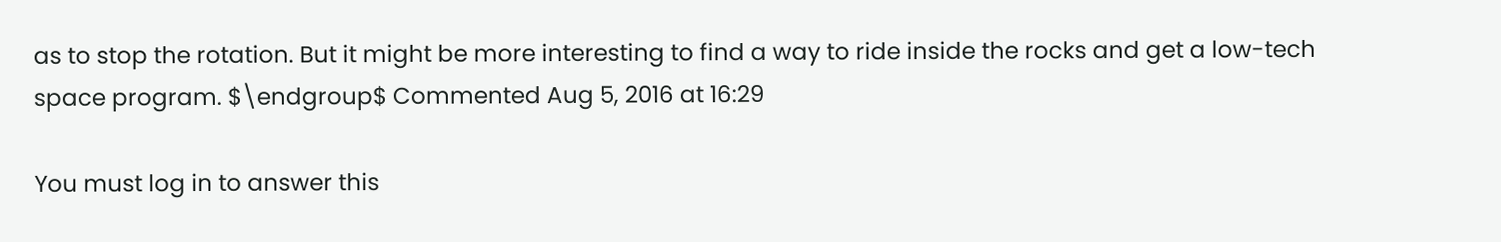as to stop the rotation. But it might be more interesting to find a way to ride inside the rocks and get a low-tech space program. $\endgroup$ Commented Aug 5, 2016 at 16:29

You must log in to answer this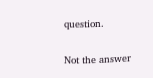question.

Not the answer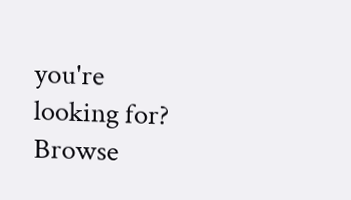you're looking for? Browse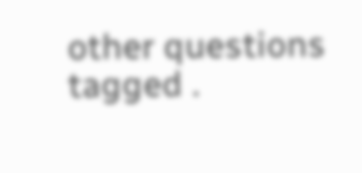other questions tagged .